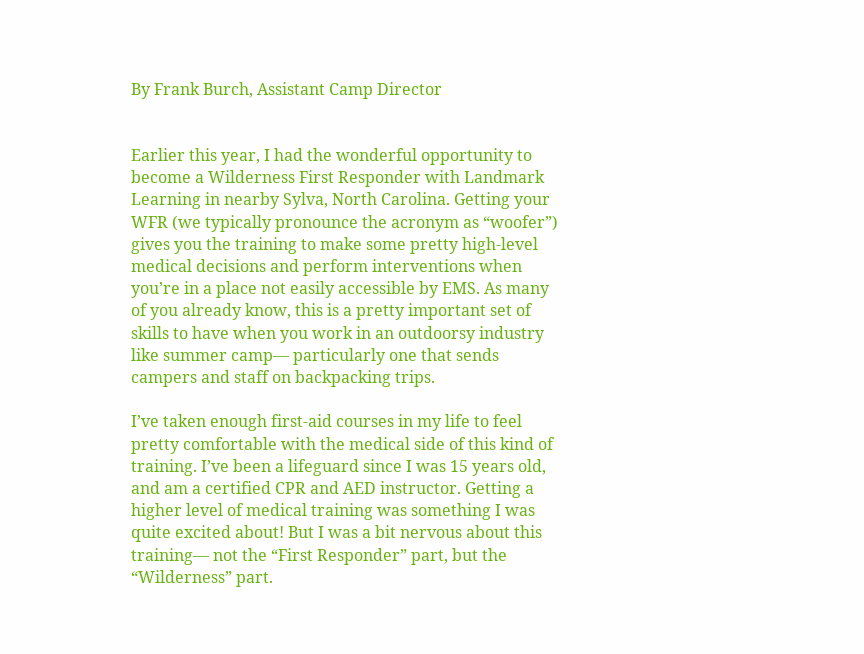By Frank Burch, Assistant Camp Director


Earlier this year, I had the wonderful opportunity to become a Wilderness First Responder with Landmark Learning in nearby Sylva, North Carolina. Getting your WFR (we typically pronounce the acronym as “woofer”) gives you the training to make some pretty high-level medical decisions and perform interventions when you’re in a place not easily accessible by EMS. As many of you already know, this is a pretty important set of skills to have when you work in an outdoorsy industry like summer camp— particularly one that sends campers and staff on backpacking trips.

I’ve taken enough first-aid courses in my life to feel pretty comfortable with the medical side of this kind of training. I’ve been a lifeguard since I was 15 years old, and am a certified CPR and AED instructor. Getting a higher level of medical training was something I was quite excited about! But I was a bit nervous about this training— not the “First Responder” part, but the “Wilderness” part.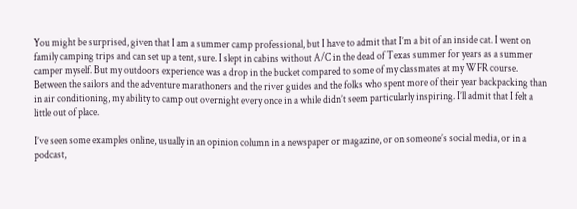You might be surprised, given that I am a summer camp professional, but I have to admit that I’m a bit of an inside cat. I went on family camping trips and can set up a tent, sure. I slept in cabins without A/C in the dead of Texas summer for years as a summer camper myself. But my outdoors experience was a drop in the bucket compared to some of my classmates at my WFR course. Between the sailors and the adventure marathoners and the river guides and the folks who spent more of their year backpacking than in air conditioning, my ability to camp out overnight every once in a while didn’t seem particularly inspiring. I’ll admit that I felt a little out of place.

I’ve seen some examples online, usually in an opinion column in a newspaper or magazine, or on someone’s social media, or in a podcast,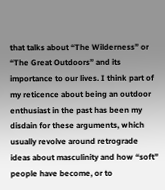that talks about “The Wilderness” or “The Great Outdoors” and its importance to our lives. I think part of my reticence about being an outdoor enthusiast in the past has been my disdain for these arguments, which usually revolve around retrograde ideas about masculinity and how “soft” people have become, or to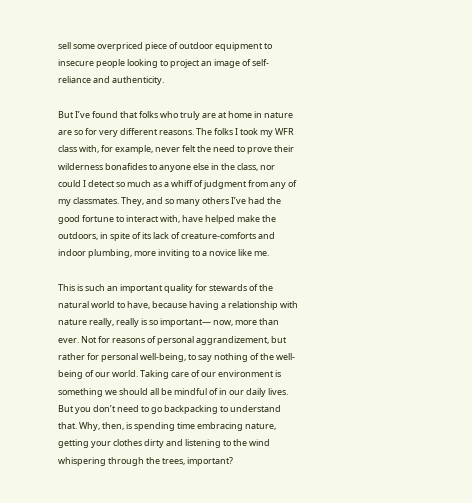sell some overpriced piece of outdoor equipment to insecure people looking to project an image of self-reliance and authenticity.

But I’ve found that folks who truly are at home in nature are so for very different reasons. The folks I took my WFR class with, for example, never felt the need to prove their wilderness bonafides to anyone else in the class, nor could I detect so much as a whiff of judgment from any of my classmates. They, and so many others I’ve had the good fortune to interact with, have helped make the outdoors, in spite of its lack of creature-comforts and indoor plumbing, more inviting to a novice like me.

This is such an important quality for stewards of the natural world to have, because having a relationship with nature really, really is so important— now, more than ever. Not for reasons of personal aggrandizement, but rather for personal well-being, to say nothing of the well-being of our world. Taking care of our environment is something we should all be mindful of in our daily lives. But you don’t need to go backpacking to understand that. Why, then, is spending time embracing nature, getting your clothes dirty and listening to the wind whispering through the trees, important?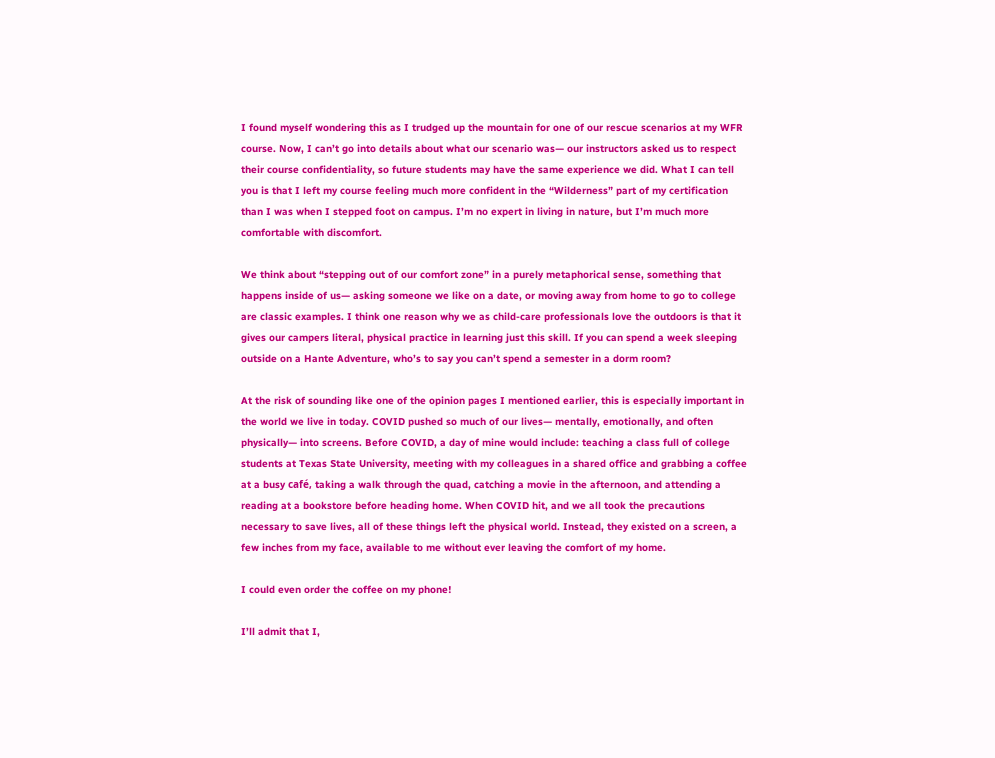I found myself wondering this as I trudged up the mountain for one of our rescue scenarios at my WFR course. Now, I can’t go into details about what our scenario was— our instructors asked us to respect their course confidentiality, so future students may have the same experience we did. What I can tell you is that I left my course feeling much more confident in the “Wilderness” part of my certification than I was when I stepped foot on campus. I’m no expert in living in nature, but I’m much more comfortable with discomfort.

We think about “stepping out of our comfort zone” in a purely metaphorical sense, something that happens inside of us— asking someone we like on a date, or moving away from home to go to college are classic examples. I think one reason why we as child-care professionals love the outdoors is that it gives our campers literal, physical practice in learning just this skill. If you can spend a week sleeping outside on a Hante Adventure, who’s to say you can’t spend a semester in a dorm room?

At the risk of sounding like one of the opinion pages I mentioned earlier, this is especially important in the world we live in today. COVID pushed so much of our lives— mentally, emotionally, and often physically— into screens. Before COVID, a day of mine would include: teaching a class full of college students at Texas State University, meeting with my colleagues in a shared office and grabbing a coffee at a busy café, taking a walk through the quad, catching a movie in the afternoon, and attending a reading at a bookstore before heading home. When COVID hit, and we all took the precautions necessary to save lives, all of these things left the physical world. Instead, they existed on a screen, a few inches from my face, available to me without ever leaving the comfort of my home.

I could even order the coffee on my phone!

I’ll admit that I,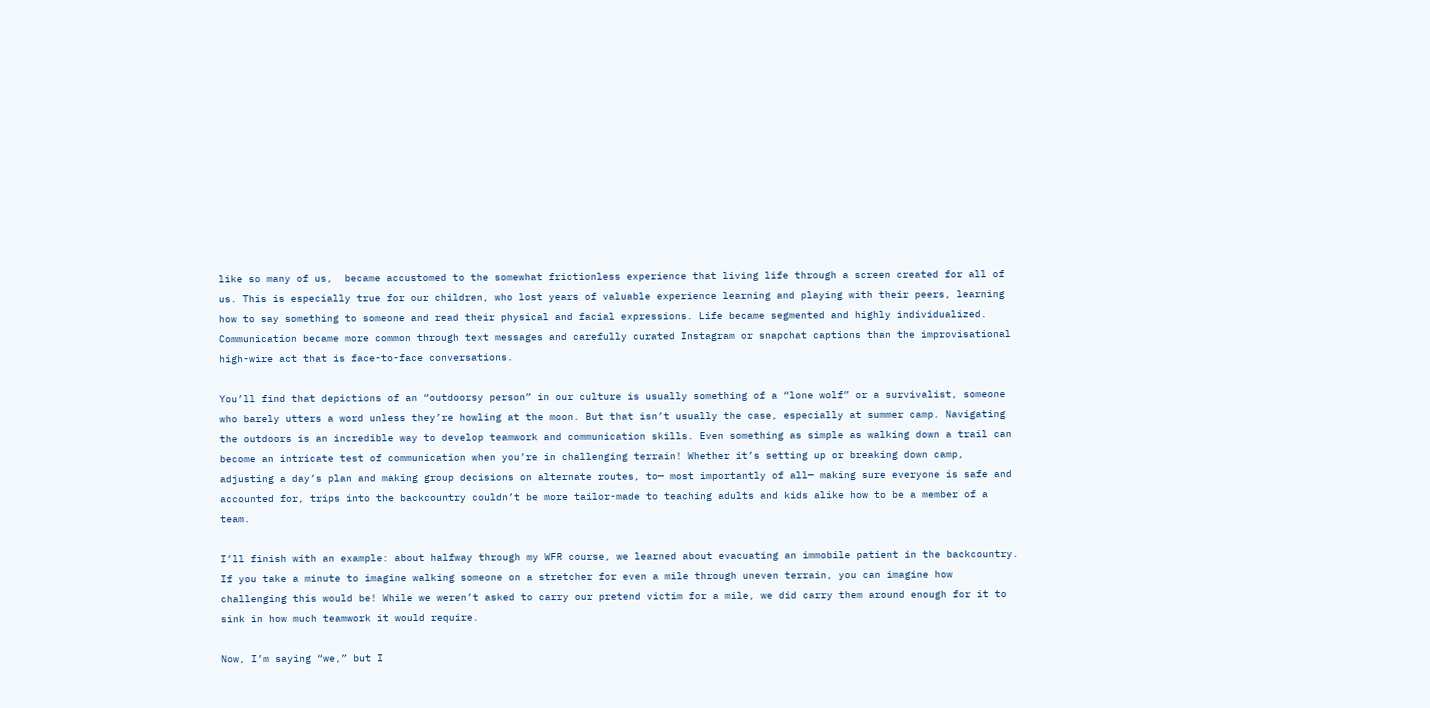like so many of us,  became accustomed to the somewhat frictionless experience that living life through a screen created for all of us. This is especially true for our children, who lost years of valuable experience learning and playing with their peers, learning how to say something to someone and read their physical and facial expressions. Life became segmented and highly individualized. Communication became more common through text messages and carefully curated Instagram or snapchat captions than the improvisational high-wire act that is face-to-face conversations.

You’ll find that depictions of an “outdoorsy person” in our culture is usually something of a “lone wolf” or a survivalist, someone who barely utters a word unless they’re howling at the moon. But that isn’t usually the case, especially at summer camp. Navigating the outdoors is an incredible way to develop teamwork and communication skills. Even something as simple as walking down a trail can become an intricate test of communication when you’re in challenging terrain! Whether it’s setting up or breaking down camp, adjusting a day’s plan and making group decisions on alternate routes, to— most importantly of all— making sure everyone is safe and accounted for, trips into the backcountry couldn’t be more tailor-made to teaching adults and kids alike how to be a member of a team.

I’ll finish with an example: about halfway through my WFR course, we learned about evacuating an immobile patient in the backcountry. If you take a minute to imagine walking someone on a stretcher for even a mile through uneven terrain, you can imagine how challenging this would be! While we weren’t asked to carry our pretend victim for a mile, we did carry them around enough for it to sink in how much teamwork it would require.

Now, I’m saying “we,” but I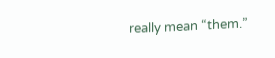really mean “them.”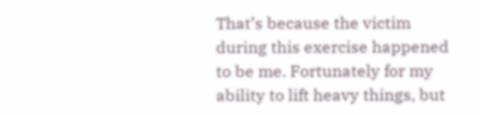That’s because the victim during this exercise happened to be me. Fortunately for my ability to lift heavy things, but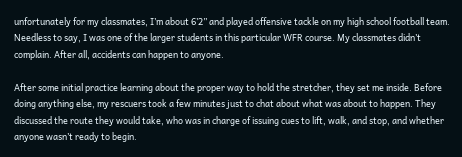unfortunately for my classmates, I’m about 6’2” and played offensive tackle on my high school football team. Needless to say, I was one of the larger students in this particular WFR course. My classmates didn’t complain. After all, accidents can happen to anyone.

After some initial practice learning about the proper way to hold the stretcher, they set me inside. Before doing anything else, my rescuers took a few minutes just to chat about what was about to happen. They discussed the route they would take, who was in charge of issuing cues to lift, walk, and stop, and whether anyone wasn’t ready to begin.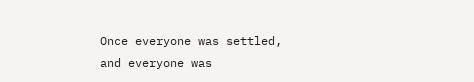Once everyone was settled, and everyone was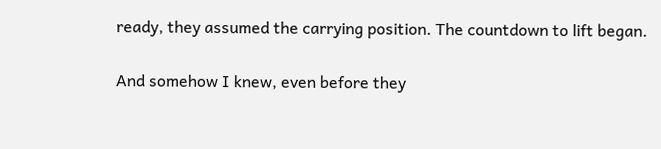ready, they assumed the carrying position. The countdown to lift began.

And somehow I knew, even before they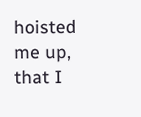hoisted me up, that I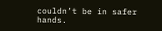couldn’t be in safer hands.